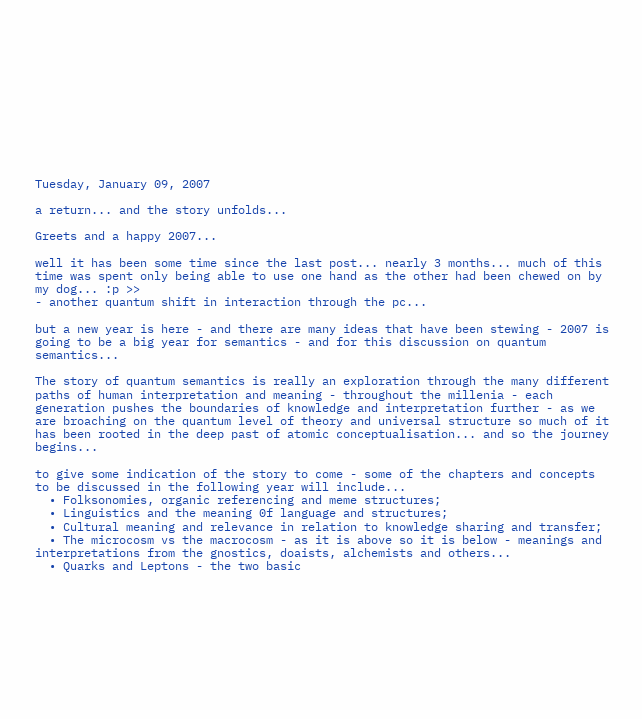Tuesday, January 09, 2007

a return... and the story unfolds...

Greets and a happy 2007...

well it has been some time since the last post... nearly 3 months... much of this time was spent only being able to use one hand as the other had been chewed on by my dog... :p >>
- another quantum shift in interaction through the pc...

but a new year is here - and there are many ideas that have been stewing - 2007 is going to be a big year for semantics - and for this discussion on quantum semantics...

The story of quantum semantics is really an exploration through the many different paths of human interpretation and meaning - throughout the millenia - each generation pushes the boundaries of knowledge and interpretation further - as we are broaching on the quantum level of theory and universal structure so much of it has been rooted in the deep past of atomic conceptualisation... and so the journey begins...

to give some indication of the story to come - some of the chapters and concepts to be discussed in the following year will include...
  • Folksonomies, organic referencing and meme structures;
  • Linguistics and the meaning 0f language and structures;
  • Cultural meaning and relevance in relation to knowledge sharing and transfer;
  • The microcosm vs the macrocosm - as it is above so it is below - meanings and interpretations from the gnostics, doaists, alchemists and others...
  • Quarks and Leptons - the two basic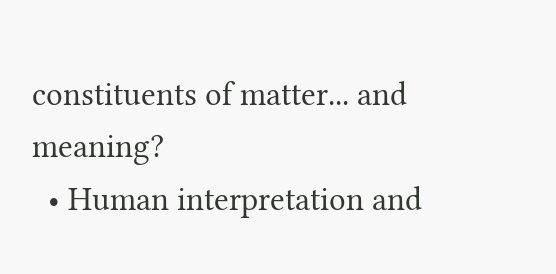constituents of matter... and meaning?
  • Human interpretation and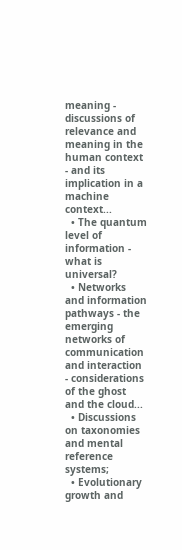meaning - discussions of relevance and meaning in the human context - and its implication in a machine context...
  • The quantum level of information - what is universal?
  • Networks and information pathways - the emerging networks of communication and interaction - considerations of the ghost and the cloud...
  • Discussions on taxonomies and mental reference systems;
  • Evolutionary growth and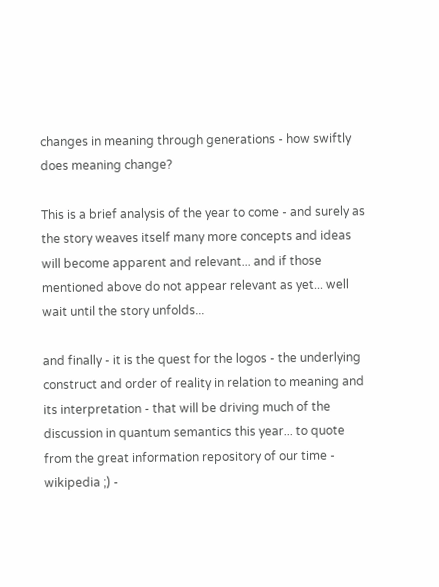changes in meaning through generations - how swiftly does meaning change?

This is a brief analysis of the year to come - and surely as the story weaves itself many more concepts and ideas will become apparent and relevant... and if those mentioned above do not appear relevant as yet... well wait until the story unfolds...

and finally - it is the quest for the logos - the underlying construct and order of reality in relation to meaning and its interpretation - that will be driving much of the discussion in quantum semantics this year... to quote from the great information repository of our time - wikipedia ;) -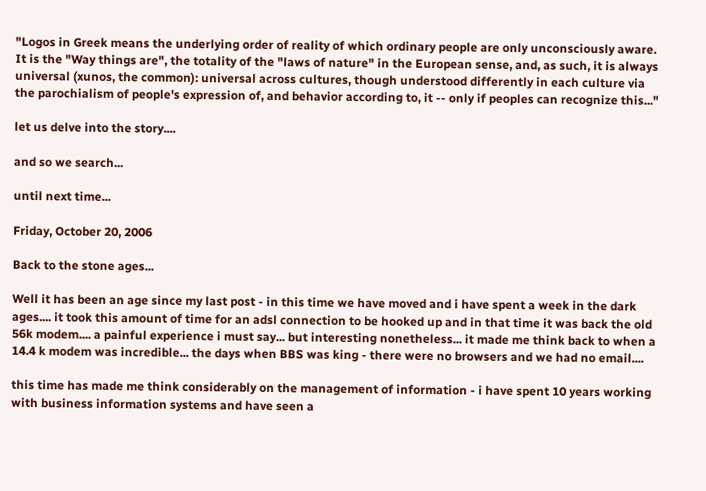"Logos in Greek means the underlying order of reality of which ordinary people are only unconsciously aware. It is the "Way things are", the totality of the "laws of nature" in the European sense, and, as such, it is always universal (xunos, the common): universal across cultures, though understood differently in each culture via the parochialism of people's expression of, and behavior according to, it -- only if peoples can recognize this..."

let us delve into the story....

and so we search...

until next time...

Friday, October 20, 2006

Back to the stone ages...

Well it has been an age since my last post - in this time we have moved and i have spent a week in the dark ages.... it took this amount of time for an adsl connection to be hooked up and in that time it was back the old 56k modem.... a painful experience i must say... but interesting nonetheless... it made me think back to when a 14.4 k modem was incredible... the days when BBS was king - there were no browsers and we had no email....

this time has made me think considerably on the management of information - i have spent 10 years working with business information systems and have seen a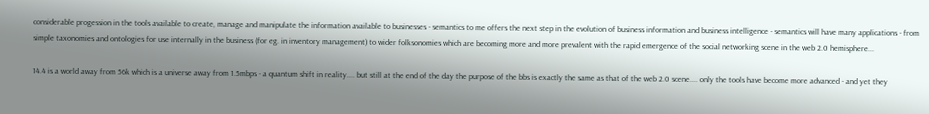considerable progession in the tools available to create, manage and manipulate the information available to businesses - semantics to me offers the next step in the evolution of business information and business intelligence - semantics will have many applications - from simple taxonomies and ontologies for use internally in the business (for eg. in inventory management) to wider folksonomies which are becoming more and more prevalent with the rapid emergence of the social networking scene in the web 2.0 hemisphere...

14.4 is a world away from 56k which is a universe away from 1.5mbps - a quantum shift in reality.... but still at the end of the day the purpose of the bbs is exactly the same as that of the web 2.0 scene.... only the tools have become more advanced - and yet they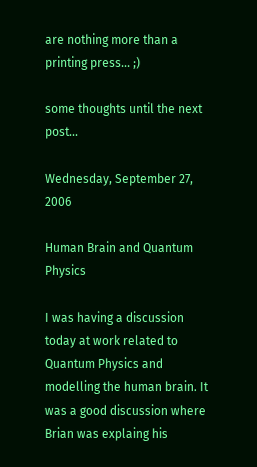are nothing more than a printing press... ;)

some thoughts until the next post...

Wednesday, September 27, 2006

Human Brain and Quantum Physics

I was having a discussion today at work related to Quantum Physics and modelling the human brain. It was a good discussion where Brian was explaing his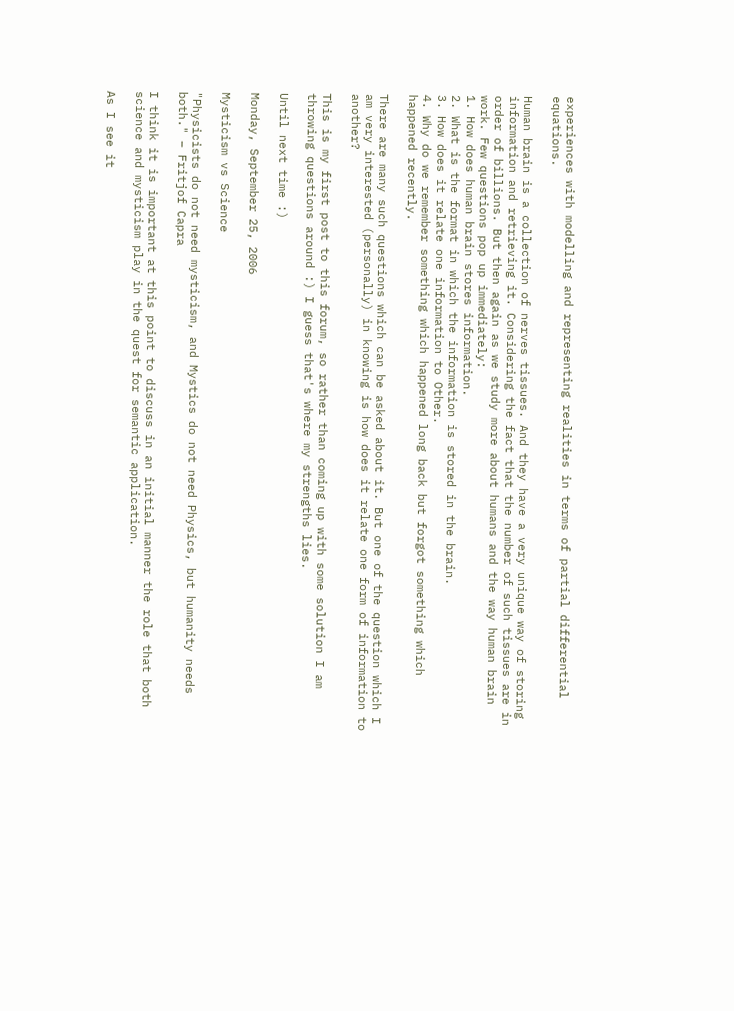experiences with modelling and representing realities in terms of partial differential equations.

Human brain is a collection of nerves tissues. And they have a very unique way of storing information and retrieving it. Considering the fact that the number of such tissues are in order of billions. But then again as we study more about humans and the way human brain work. Few questions pop up immediately:
1. How does human brain stores information.
2. What is the format in which the information is stored in the brain.
3. How does it relate one information to Other.
4. Why do we remember something which happened long back but forgot something which happened recently.

There are many such questions which can be asked about it. But one of the question which I am very interested (personally) in knowing is how does it relate one form of information to another?

This is my first post to this forum, so rather than coming up with some solution I am throwing questions around :) I guess that's where my strengths lies.

Until next time :)

Monday, September 25, 2006

Mysticism vs Science

"Physicists do not need mysticism, and Mystics do not need Physics, but humanity needs both." – Fritjof Capra

I think it is important at this point to discuss in an initial manner the role that both science and mysticism play in the quest for semantic application.

As I see it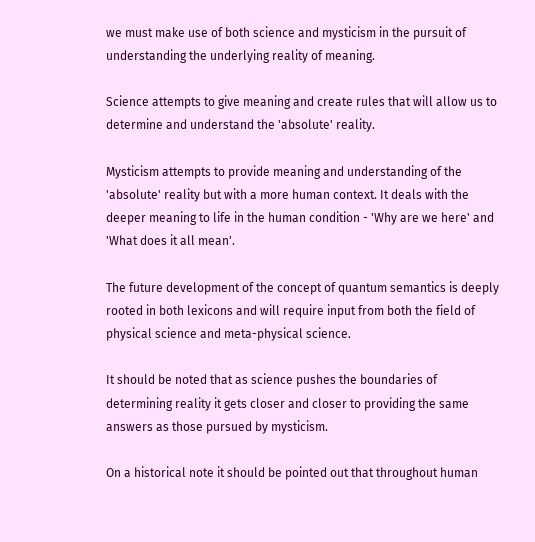we must make use of both science and mysticism in the pursuit of understanding the underlying reality of meaning.

Science attempts to give meaning and create rules that will allow us to determine and understand the 'absolute' reality.

Mysticism attempts to provide meaning and understanding of the 'absolute' reality but with a more human context. It deals with the deeper meaning to life in the human condition - 'Why are we here' and 'What does it all mean'.

The future development of the concept of quantum semantics is deeply rooted in both lexicons and will require input from both the field of physical science and meta-physical science.

It should be noted that as science pushes the boundaries of determining reality it gets closer and closer to providing the same answers as those pursued by mysticism.

On a historical note it should be pointed out that throughout human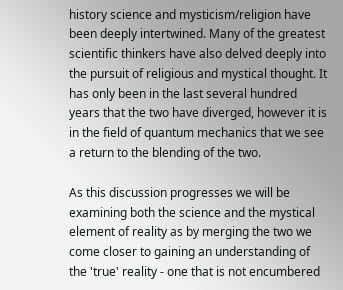history science and mysticism/religion have been deeply intertwined. Many of the greatest scientific thinkers have also delved deeply into the pursuit of religious and mystical thought. It has only been in the last several hundred years that the two have diverged, however it is in the field of quantum mechanics that we see a return to the blending of the two.

As this discussion progresses we will be examining both the science and the mystical element of reality as by merging the two we come closer to gaining an understanding of the 'true' reality - one that is not encumbered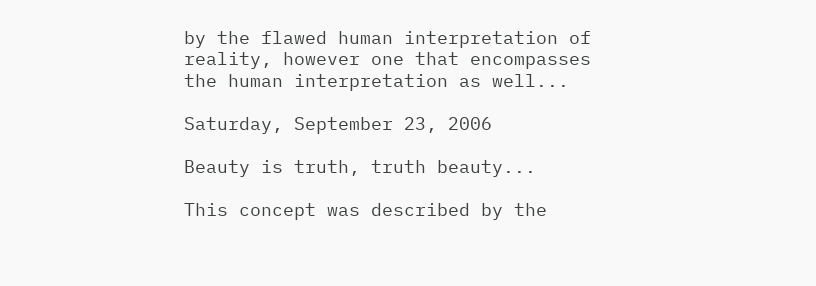by the flawed human interpretation of reality, however one that encompasses the human interpretation as well...

Saturday, September 23, 2006

Beauty is truth, truth beauty...

This concept was described by the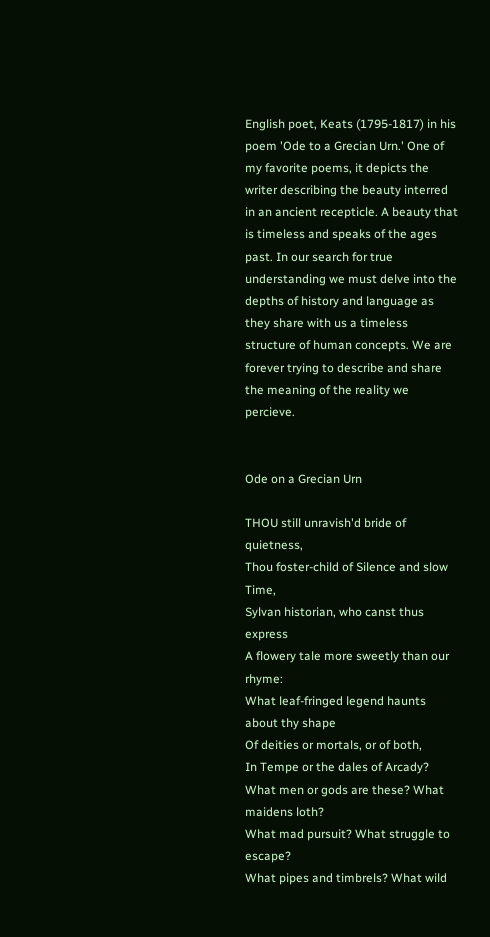English poet, Keats (1795-1817) in his poem 'Ode to a Grecian Urn.' One of my favorite poems, it depicts the writer describing the beauty interred in an ancient recepticle. A beauty that is timeless and speaks of the ages past. In our search for true understanding we must delve into the depths of history and language as they share with us a timeless structure of human concepts. We are forever trying to describe and share the meaning of the reality we percieve.


Ode on a Grecian Urn

THOU still unravish'd bride of quietness,
Thou foster-child of Silence and slow Time,
Sylvan historian, who canst thus express
A flowery tale more sweetly than our rhyme:
What leaf-fringed legend haunts about thy shape
Of deities or mortals, or of both,
In Tempe or the dales of Arcady?
What men or gods are these? What maidens loth?
What mad pursuit? What struggle to escape?
What pipes and timbrels? What wild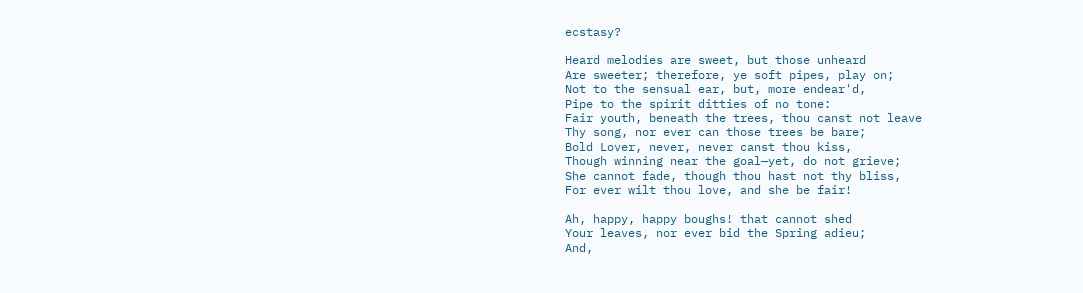ecstasy?

Heard melodies are sweet, but those unheard
Are sweeter; therefore, ye soft pipes, play on;
Not to the sensual ear, but, more endear'd,
Pipe to the spirit ditties of no tone:
Fair youth, beneath the trees, thou canst not leave
Thy song, nor ever can those trees be bare;
Bold Lover, never, never canst thou kiss,
Though winning near the goal—yet, do not grieve;
She cannot fade, though thou hast not thy bliss,
For ever wilt thou love, and she be fair!

Ah, happy, happy boughs! that cannot shed
Your leaves, nor ever bid the Spring adieu;
And,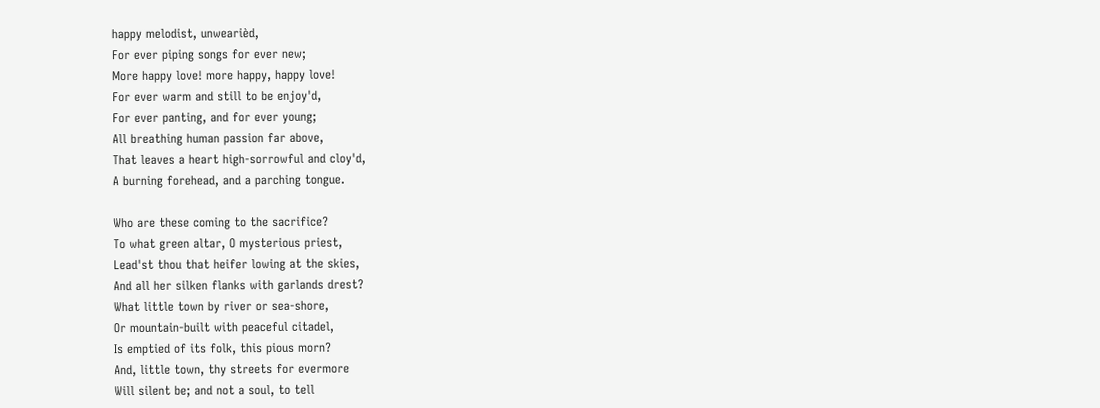happy melodist, unwearièd,
For ever piping songs for ever new;
More happy love! more happy, happy love!
For ever warm and still to be enjoy'd,
For ever panting, and for ever young;
All breathing human passion far above,
That leaves a heart high-sorrowful and cloy'd,
A burning forehead, and a parching tongue.

Who are these coming to the sacrifice?
To what green altar, O mysterious priest,
Lead'st thou that heifer lowing at the skies,
And all her silken flanks with garlands drest?
What little town by river or sea-shore,
Or mountain-built with peaceful citadel,
Is emptied of its folk, this pious morn?
And, little town, thy streets for evermore
Will silent be; and not a soul, to tell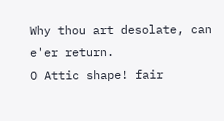Why thou art desolate, can e'er return.
O Attic shape! fair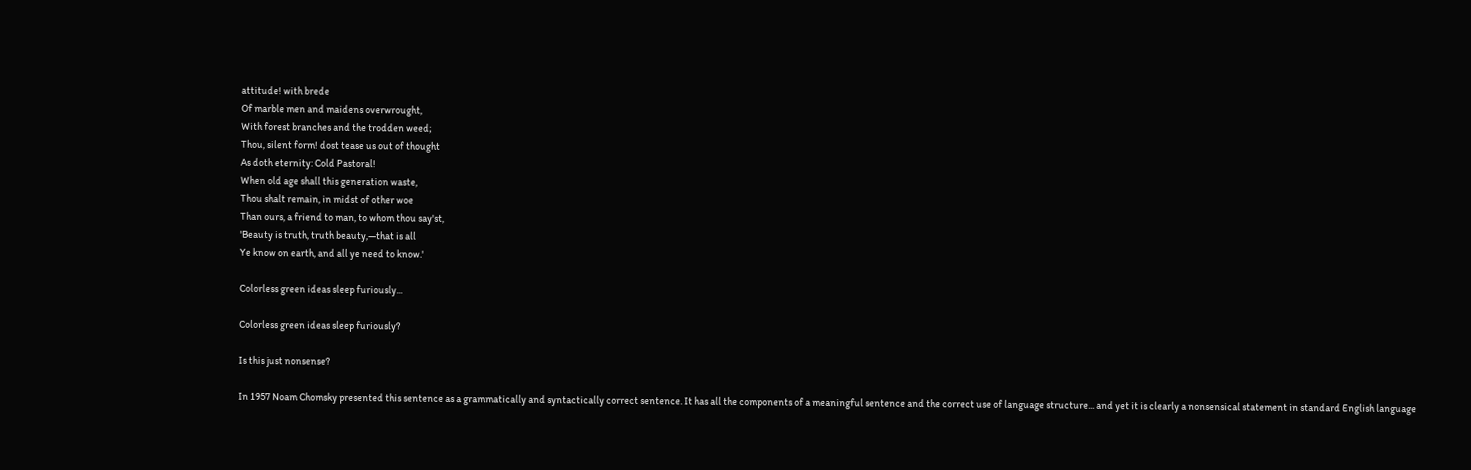attitude! with brede
Of marble men and maidens overwrought,
With forest branches and the trodden weed;
Thou, silent form! dost tease us out of thought
As doth eternity: Cold Pastoral!
When old age shall this generation waste,
Thou shalt remain, in midst of other woe
Than ours, a friend to man, to whom thou say'st,
'Beauty is truth, truth beauty,—that is all
Ye know on earth, and all ye need to know.'

Colorless green ideas sleep furiously...

Colorless green ideas sleep furiously?

Is this just nonsense?

In 1957 Noam Chomsky presented this sentence as a grammatically and syntactically correct sentence. It has all the components of a meaningful sentence and the correct use of language structure... and yet it is clearly a nonsensical statement in standard English language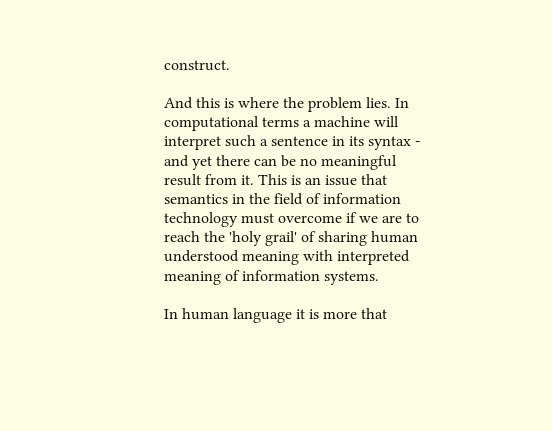construct.

And this is where the problem lies. In computational terms a machine will interpret such a sentence in its syntax - and yet there can be no meaningful result from it. This is an issue that semantics in the field of information technology must overcome if we are to reach the 'holy grail' of sharing human understood meaning with interpreted meaning of information systems.

In human language it is more that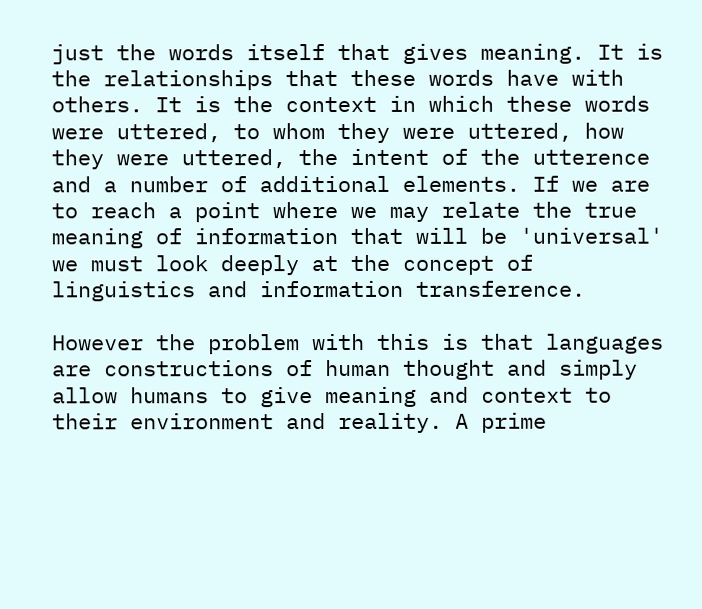just the words itself that gives meaning. It is the relationships that these words have with others. It is the context in which these words were uttered, to whom they were uttered, how they were uttered, the intent of the utterence and a number of additional elements. If we are to reach a point where we may relate the true meaning of information that will be 'universal' we must look deeply at the concept of linguistics and information transference.

However the problem with this is that languages are constructions of human thought and simply allow humans to give meaning and context to their environment and reality. A prime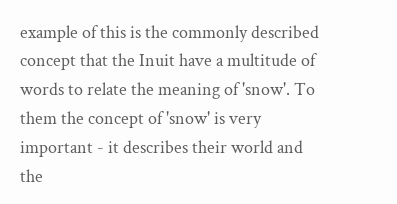example of this is the commonly described concept that the Inuit have a multitude of words to relate the meaning of 'snow'. To them the concept of 'snow' is very important - it describes their world and the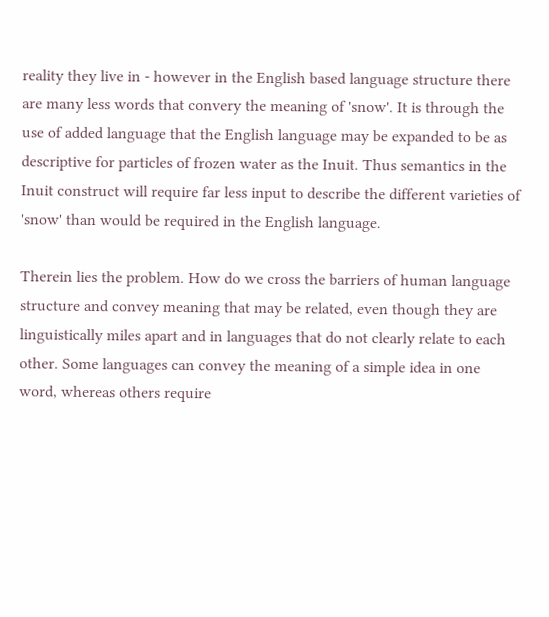reality they live in - however in the English based language structure there are many less words that convery the meaning of 'snow'. It is through the use of added language that the English language may be expanded to be as descriptive for particles of frozen water as the Inuit. Thus semantics in the Inuit construct will require far less input to describe the different varieties of 'snow' than would be required in the English language.

Therein lies the problem. How do we cross the barriers of human language structure and convey meaning that may be related, even though they are linguistically miles apart and in languages that do not clearly relate to each other. Some languages can convey the meaning of a simple idea in one word, whereas others require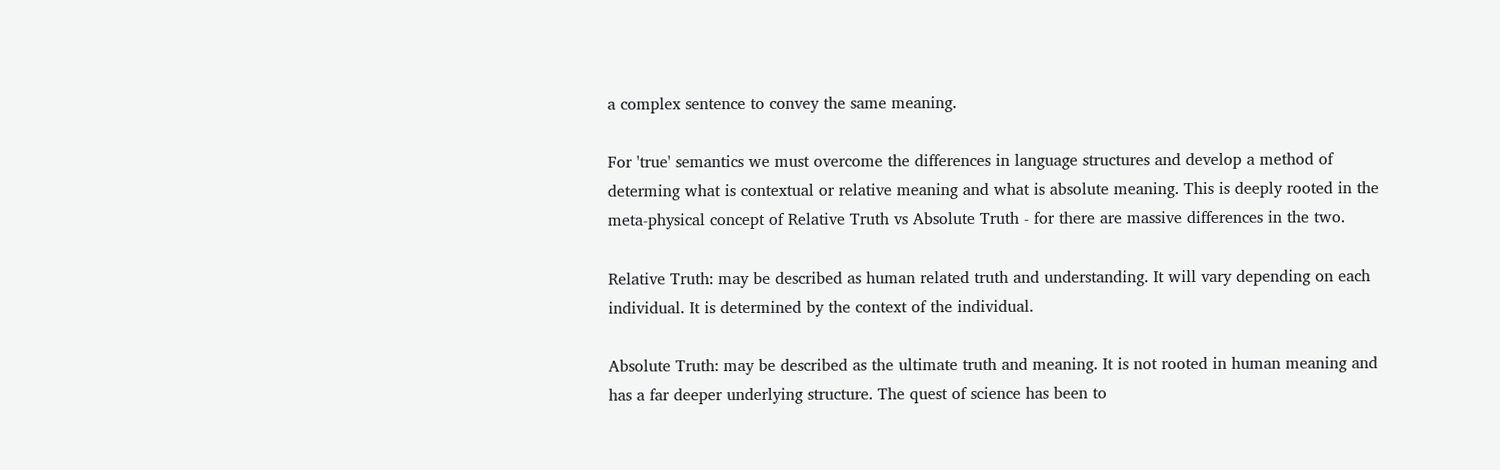a complex sentence to convey the same meaning.

For 'true' semantics we must overcome the differences in language structures and develop a method of determing what is contextual or relative meaning and what is absolute meaning. This is deeply rooted in the meta-physical concept of Relative Truth vs Absolute Truth - for there are massive differences in the two.

Relative Truth: may be described as human related truth and understanding. It will vary depending on each individual. It is determined by the context of the individual.

Absolute Truth: may be described as the ultimate truth and meaning. It is not rooted in human meaning and has a far deeper underlying structure. The quest of science has been to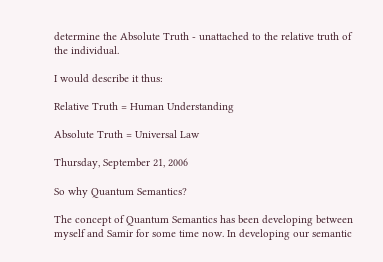determine the Absolute Truth - unattached to the relative truth of the individual.

I would describe it thus:

Relative Truth = Human Understanding

Absolute Truth = Universal Law

Thursday, September 21, 2006

So why Quantum Semantics?

The concept of Quantum Semantics has been developing between myself and Samir for some time now. In developing our semantic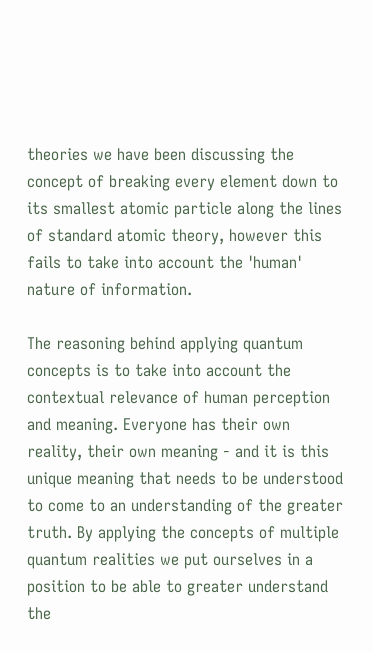theories we have been discussing the concept of breaking every element down to its smallest atomic particle along the lines of standard atomic theory, however this fails to take into account the 'human' nature of information.

The reasoning behind applying quantum concepts is to take into account the contextual relevance of human perception and meaning. Everyone has their own reality, their own meaning - and it is this unique meaning that needs to be understood to come to an understanding of the greater truth. By applying the concepts of multiple quantum realities we put ourselves in a position to be able to greater understand the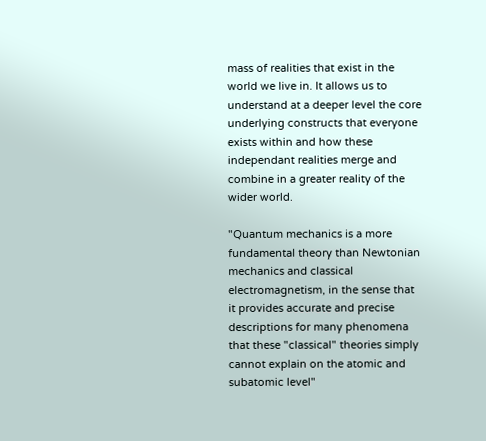mass of realities that exist in the world we live in. It allows us to understand at a deeper level the core underlying constructs that everyone exists within and how these independant realities merge and combine in a greater reality of the wider world.

"Quantum mechanics is a more fundamental theory than Newtonian mechanics and classical electromagnetism, in the sense that it provides accurate and precise descriptions for many phenomena that these "classical" theories simply cannot explain on the atomic and subatomic level"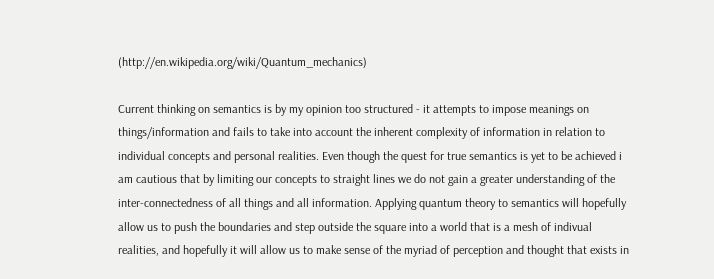(http://en.wikipedia.org/wiki/Quantum_mechanics)

Current thinking on semantics is by my opinion too structured - it attempts to impose meanings on things/information and fails to take into account the inherent complexity of information in relation to individual concepts and personal realities. Even though the quest for true semantics is yet to be achieved i am cautious that by limiting our concepts to straight lines we do not gain a greater understanding of the inter-connectedness of all things and all information. Applying quantum theory to semantics will hopefully allow us to push the boundaries and step outside the square into a world that is a mesh of indivual realities, and hopefully it will allow us to make sense of the myriad of perception and thought that exists in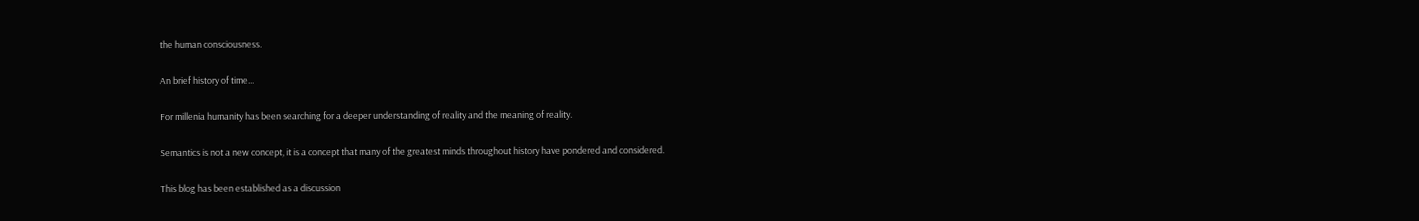the human consciousness.

An brief history of time...

For millenia humanity has been searching for a deeper understanding of reality and the meaning of reality.

Semantics is not a new concept, it is a concept that many of the greatest minds throughout history have pondered and considered.

This blog has been established as a discussion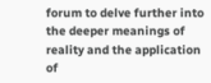forum to delve further into the deeper meanings of reality and the application of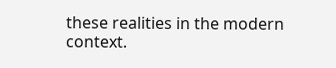these realities in the modern context.